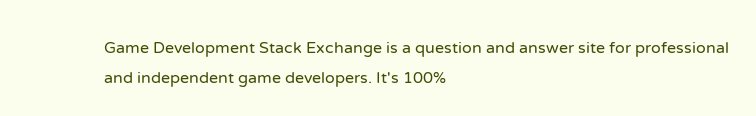Game Development Stack Exchange is a question and answer site for professional and independent game developers. It's 100%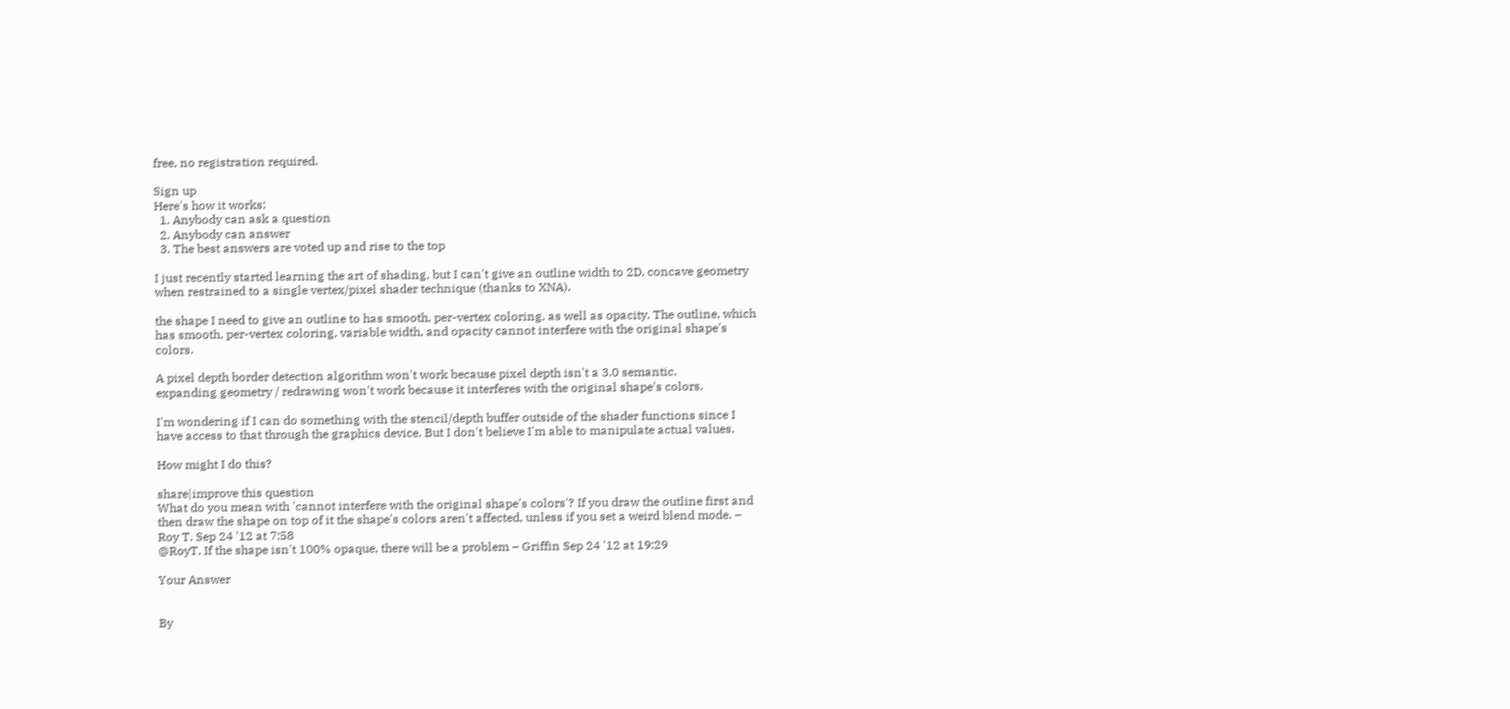free, no registration required.

Sign up
Here's how it works:
  1. Anybody can ask a question
  2. Anybody can answer
  3. The best answers are voted up and rise to the top

I just recently started learning the art of shading, but I can't give an outline width to 2D, concave geometry when restrained to a single vertex/pixel shader technique (thanks to XNA).

the shape I need to give an outline to has smooth, per-vertex coloring, as well as opacity. The outline, which has smooth, per-vertex coloring, variable width, and opacity cannot interfere with the original shape's colors.

A pixel depth border detection algorithm won't work because pixel depth isn't a 3.0 semantic.
expanding geometry / redrawing won't work because it interferes with the original shape's colors.

I'm wondering if I can do something with the stencil/depth buffer outside of the shader functions since I have access to that through the graphics device. But I don't believe I'm able to manipulate actual values.

How might I do this?

share|improve this question
What do you mean with 'cannot interfere with the original shape's colors'? If you draw the outline first and then draw the shape on top of it the shape's colors aren't affected, unless if you set a weird blend mode. – Roy T. Sep 24 '12 at 7:58
@RoyT. If the shape isn't 100% opaque, there will be a problem – Griffin Sep 24 '12 at 19:29

Your Answer


By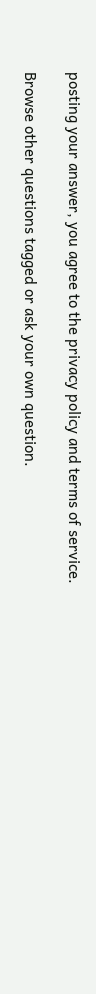posting your answer, you agree to the privacy policy and terms of service.

Browse other questions tagged or ask your own question.